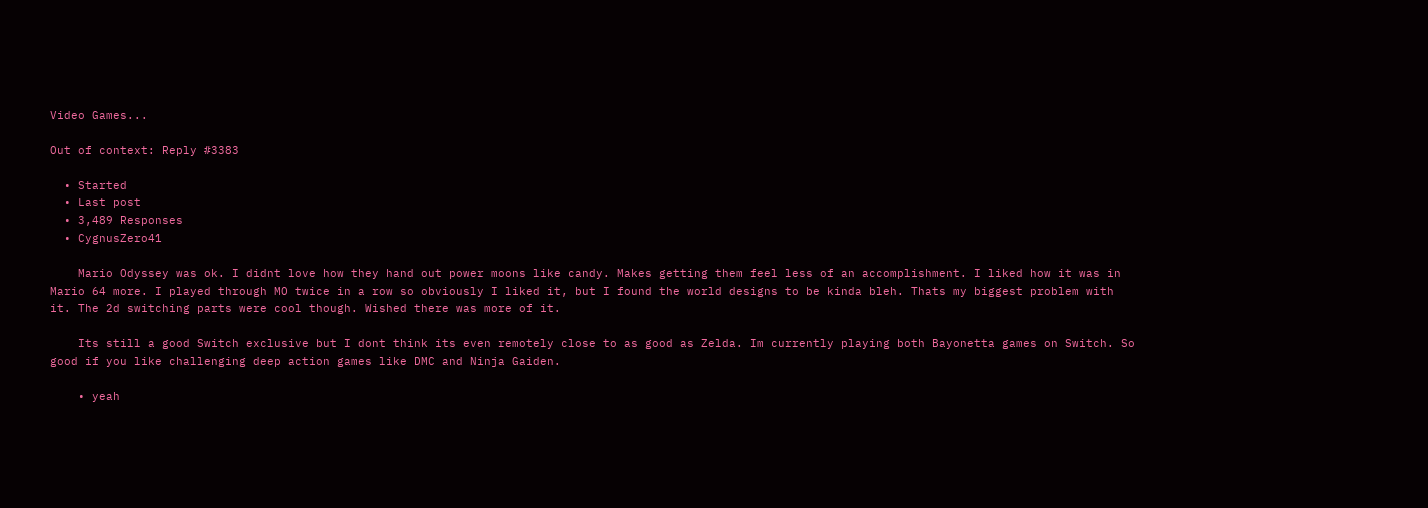Video Games...

Out of context: Reply #3383

  • Started
  • Last post
  • 3,489 Responses
  • CygnusZero41

    Mario Odyssey was ok. I didnt love how they hand out power moons like candy. Makes getting them feel less of an accomplishment. I liked how it was in Mario 64 more. I played through MO twice in a row so obviously I liked it, but I found the world designs to be kinda bleh. Thats my biggest problem with it. The 2d switching parts were cool though. Wished there was more of it.

    Its still a good Switch exclusive but I dont think its even remotely close to as good as Zelda. Im currently playing both Bayonetta games on Switch. So good if you like challenging deep action games like DMC and Ninja Gaiden.

    • yeah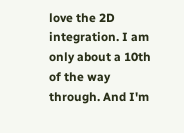love the 2D integration. I am only about a 10th of the way through. And I'm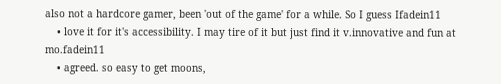also not a hardcore gamer, been 'out of the game' for a while. So I guess Ifadein11
    • love it for it's accessibility. I may tire of it but just find it v.innovative and fun at mo.fadein11
    • agreed. so easy to get moons,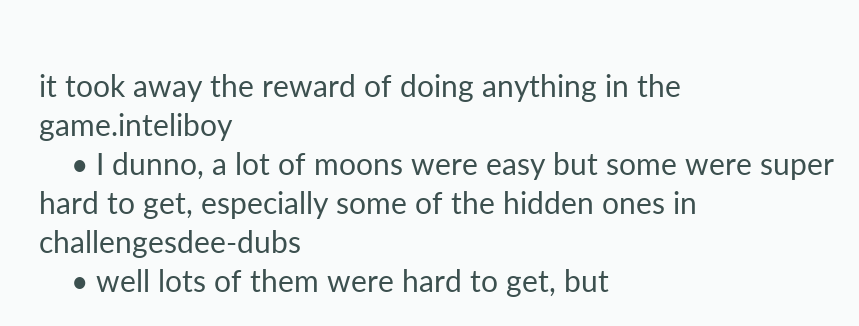it took away the reward of doing anything in the game.inteliboy
    • I dunno, a lot of moons were easy but some were super hard to get, especially some of the hidden ones in challengesdee-dubs
    • well lots of them were hard to get, but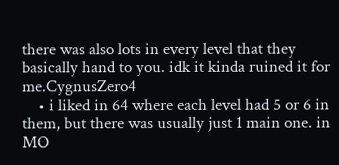there was also lots in every level that they basically hand to you. idk it kinda ruined it for me.CygnusZero4
    • i liked in 64 where each level had 5 or 6 in them, but there was usually just 1 main one. in MO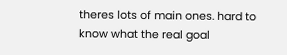theres lots of main ones. hard to know what the real goal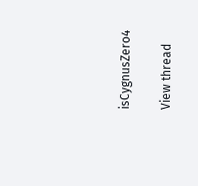isCygnusZero4

View thread